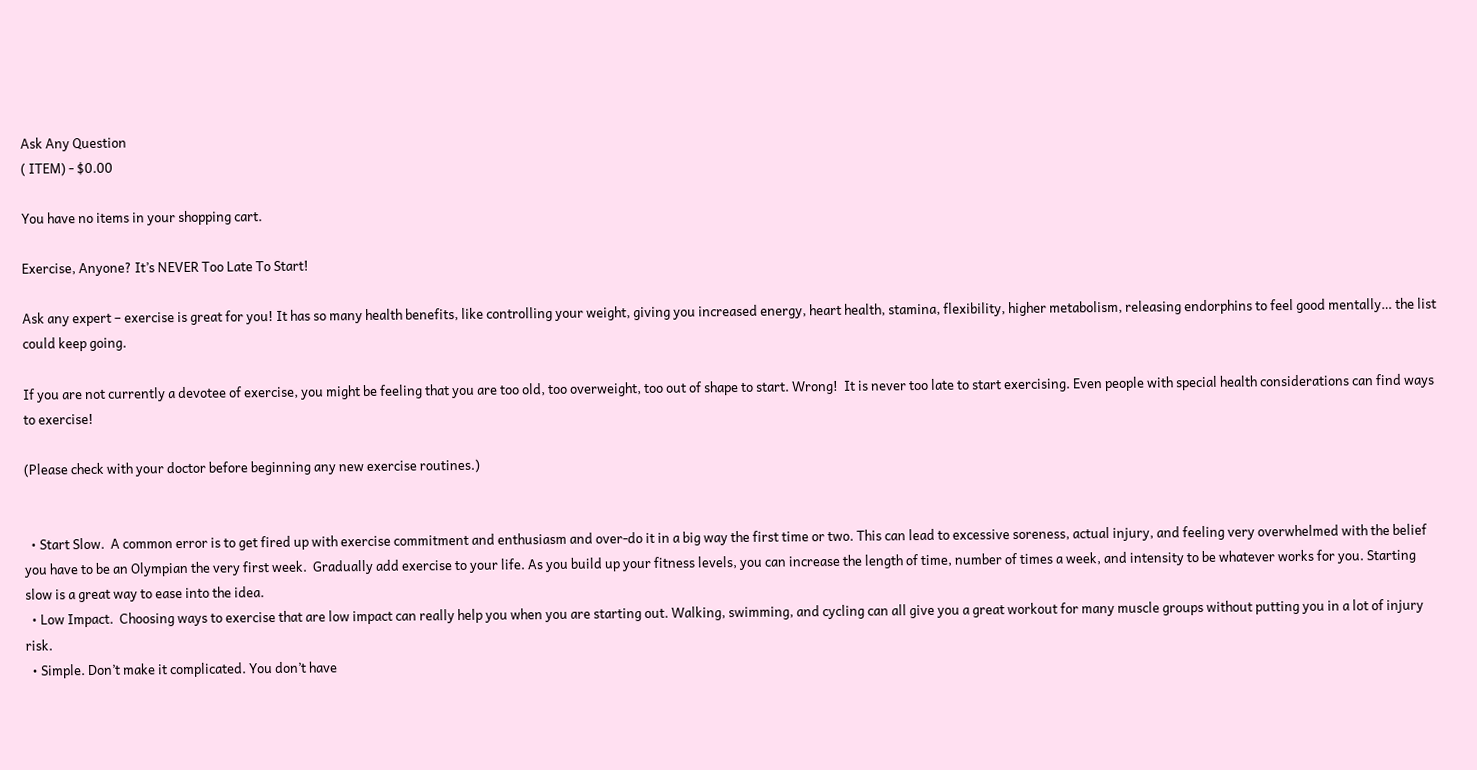Ask Any Question
( ITEM) - $0.00

You have no items in your shopping cart.

Exercise, Anyone? It’s NEVER Too Late To Start!

Ask any expert – exercise is great for you! It has so many health benefits, like controlling your weight, giving you increased energy, heart health, stamina, flexibility, higher metabolism, releasing endorphins to feel good mentally… the list could keep going.

If you are not currently a devotee of exercise, you might be feeling that you are too old, too overweight, too out of shape to start. Wrong!  It is never too late to start exercising. Even people with special health considerations can find ways to exercise!

(Please check with your doctor before beginning any new exercise routines.)


  • Start Slow.  A common error is to get fired up with exercise commitment and enthusiasm and over-do it in a big way the first time or two. This can lead to excessive soreness, actual injury, and feeling very overwhelmed with the belief you have to be an Olympian the very first week.  Gradually add exercise to your life. As you build up your fitness levels, you can increase the length of time, number of times a week, and intensity to be whatever works for you. Starting slow is a great way to ease into the idea.
  • Low Impact.  Choosing ways to exercise that are low impact can really help you when you are starting out. Walking, swimming, and cycling can all give you a great workout for many muscle groups without putting you in a lot of injury risk.
  • Simple. Don’t make it complicated. You don’t have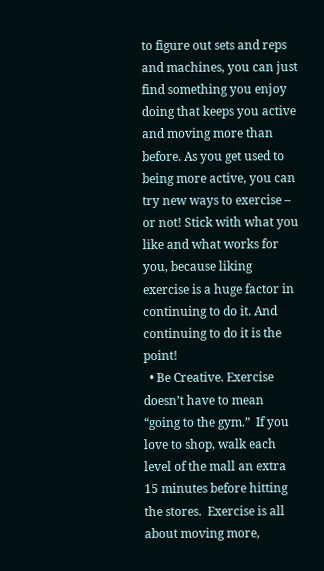to figure out sets and reps and machines, you can just find something you enjoy doing that keeps you active and moving more than before. As you get used to being more active, you can try new ways to exercise – or not! Stick with what you like and what works for you, because liking exercise is a huge factor in continuing to do it. And continuing to do it is the point!
  • Be Creative. Exercise doesn’t have to mean “going to the gym.”  If you love to shop, walk each level of the mall an extra 15 minutes before hitting the stores.  Exercise is all about moving more,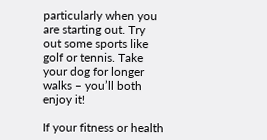particularly when you are starting out. Try out some sports like golf or tennis. Take your dog for longer walks – you’ll both enjoy it!

If your fitness or health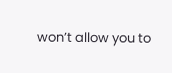won’t allow you to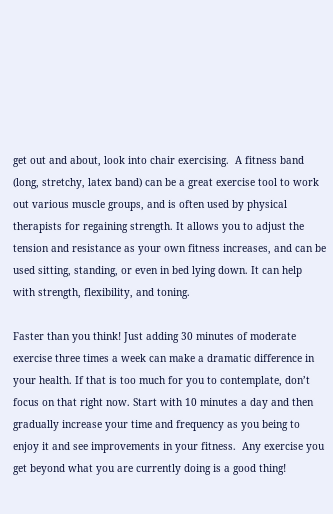get out and about, look into chair exercising.  A fitness band (long, stretchy, latex band) can be a great exercise tool to work out various muscle groups, and is often used by physical therapists for regaining strength. It allows you to adjust the tension and resistance as your own fitness increases, and can be used sitting, standing, or even in bed lying down. It can help with strength, flexibility, and toning.

Faster than you think! Just adding 30 minutes of moderate exercise three times a week can make a dramatic difference in your health. If that is too much for you to contemplate, don’t focus on that right now. Start with 10 minutes a day and then gradually increase your time and frequency as you being to enjoy it and see improvements in your fitness.  Any exercise you get beyond what you are currently doing is a good thing!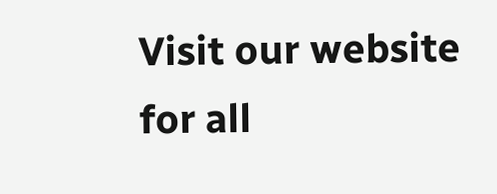Visit our website for all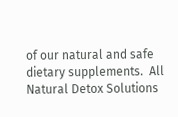of our natural and safe dietary supplements.  All Natural Detox Solutions